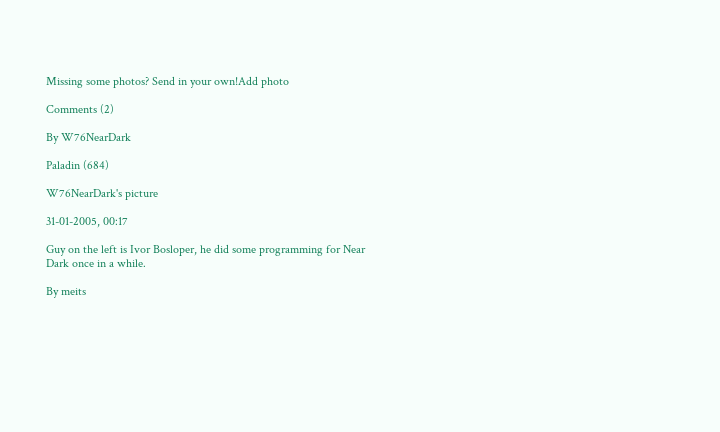Missing some photos? Send in your own!Add photo

Comments (2)

By W76NearDark

Paladin (684)

W76NearDark's picture

31-01-2005, 00:17

Guy on the left is Ivor Bosloper, he did some programming for Near Dark once in a while.

By meits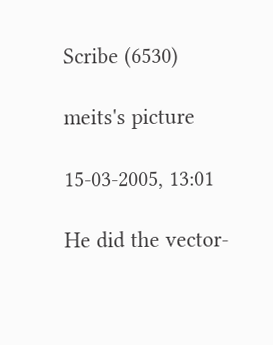Scribe (6530)

meits's picture

15-03-2005, 13:01

He did the vector-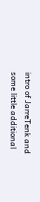intro of JarreTenk and some little additional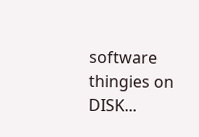software thingies on DISK...